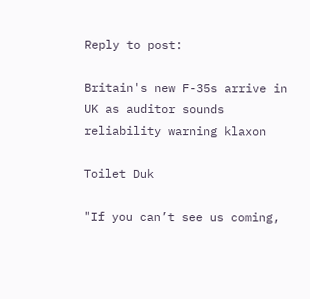Reply to post:

Britain's new F-35s arrive in UK as auditor sounds reliability warning klaxon

Toilet Duk

"If you can’t see us coming,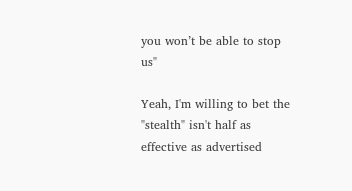you won’t be able to stop us"

Yeah, I'm willing to bet the "stealth" isn't half as effective as advertised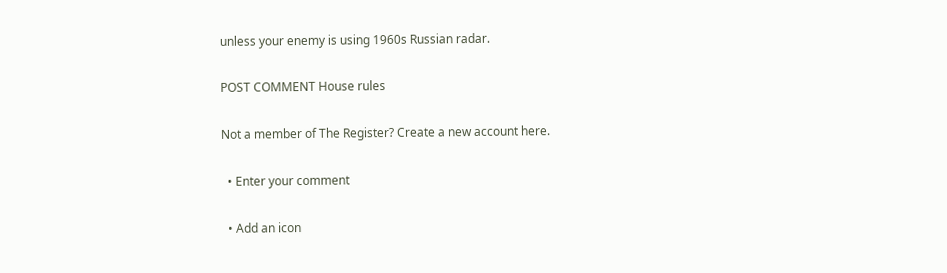unless your enemy is using 1960s Russian radar.

POST COMMENT House rules

Not a member of The Register? Create a new account here.

  • Enter your comment

  • Add an icon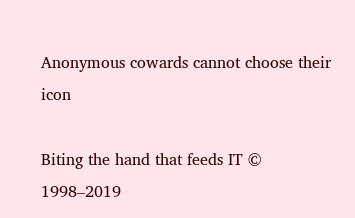Anonymous cowards cannot choose their icon

Biting the hand that feeds IT © 1998–2019